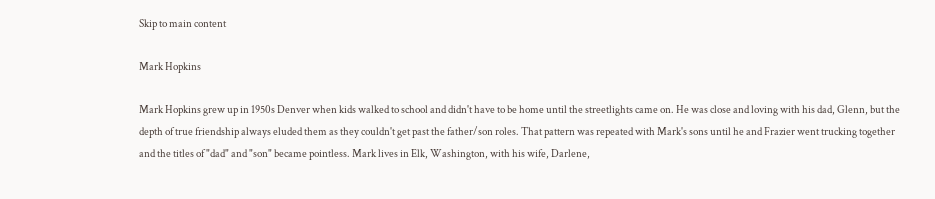Skip to main content

Mark Hopkins

Mark Hopkins grew up in 1950s Denver when kids walked to school and didn't have to be home until the streetlights came on. He was close and loving with his dad, Glenn, but the depth of true friendship always eluded them as they couldn't get past the father/son roles. That pattern was repeated with Mark's sons until he and Frazier went trucking together and the titles of "dad" and "son" became pointless. Mark lives in Elk, Washington, with his wife, Darlene,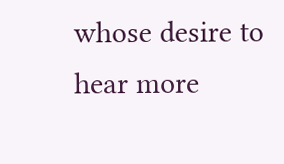whose desire to hear more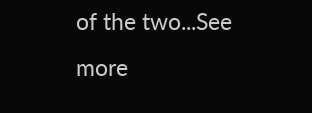of the two...See more